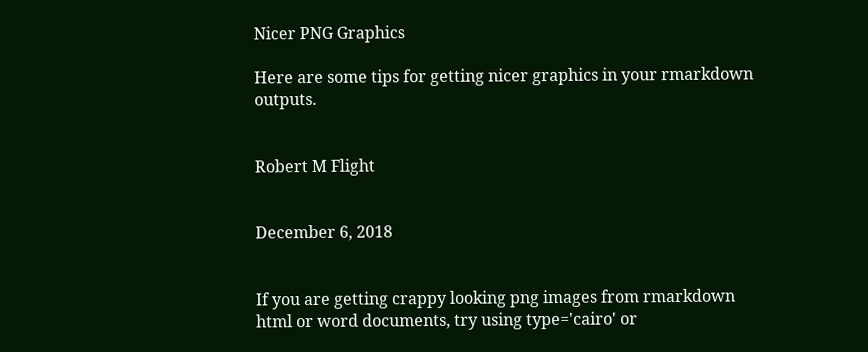Nicer PNG Graphics

Here are some tips for getting nicer graphics in your rmarkdown outputs.


Robert M Flight


December 6, 2018


If you are getting crappy looking png images from rmarkdown html or word documents, try using type='cairo' or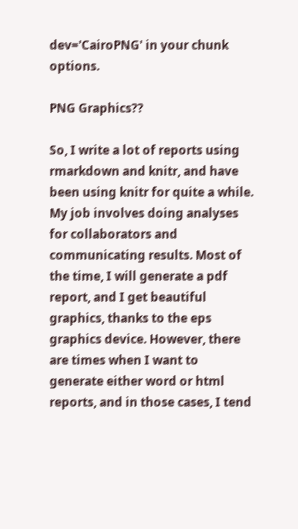dev='CairoPNG' in your chunk options.

PNG Graphics??

So, I write a lot of reports using rmarkdown and knitr, and have been using knitr for quite a while. My job involves doing analyses for collaborators and communicating results. Most of the time, I will generate a pdf report, and I get beautiful graphics, thanks to the eps graphics device. However, there are times when I want to generate either word or html reports, and in those cases, I tend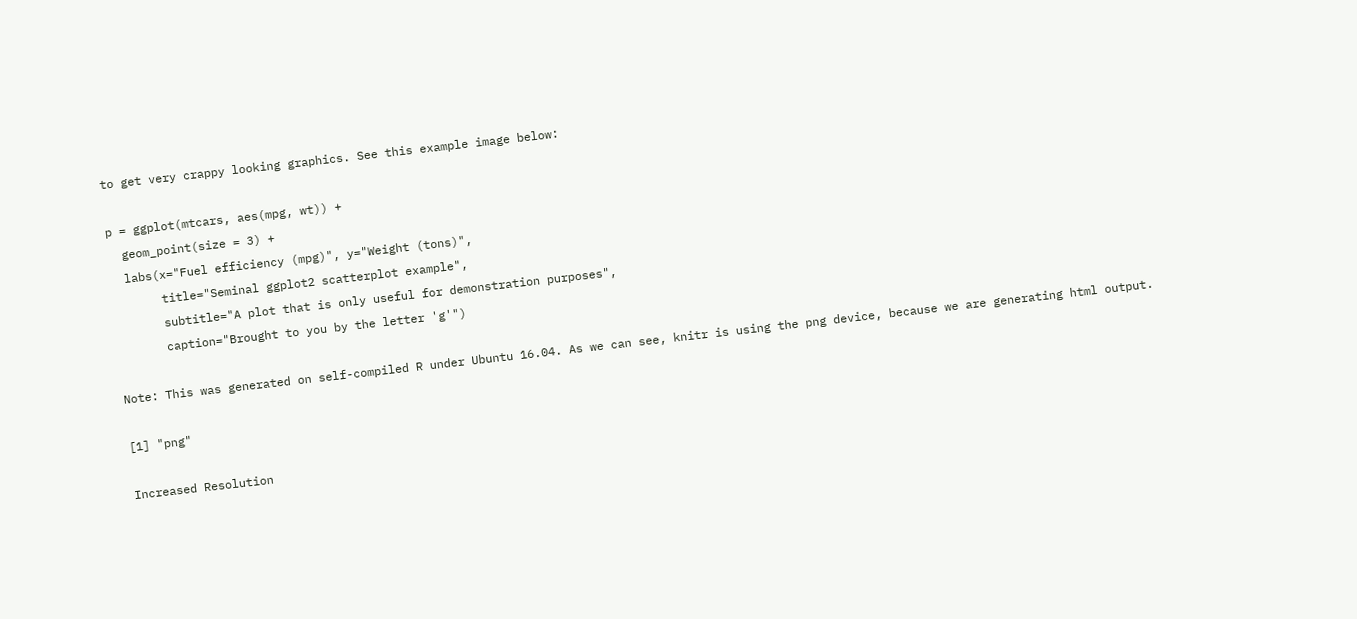to get very crappy looking graphics. See this example image below:

p = ggplot(mtcars, aes(mpg, wt)) +
  geom_point(size = 3) +
  labs(x="Fuel efficiency (mpg)", y="Weight (tons)",
       title="Seminal ggplot2 scatterplot example",
       subtitle="A plot that is only useful for demonstration purposes",
       caption="Brought to you by the letter 'g'")

Note: This was generated on self-compiled R under Ubuntu 16.04. As we can see, knitr is using the png device, because we are generating html output.

[1] "png"

Increased Resolution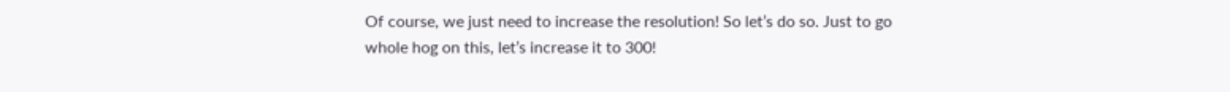Of course, we just need to increase the resolution! So let’s do so. Just to go whole hog on this, let’s increase it to 300!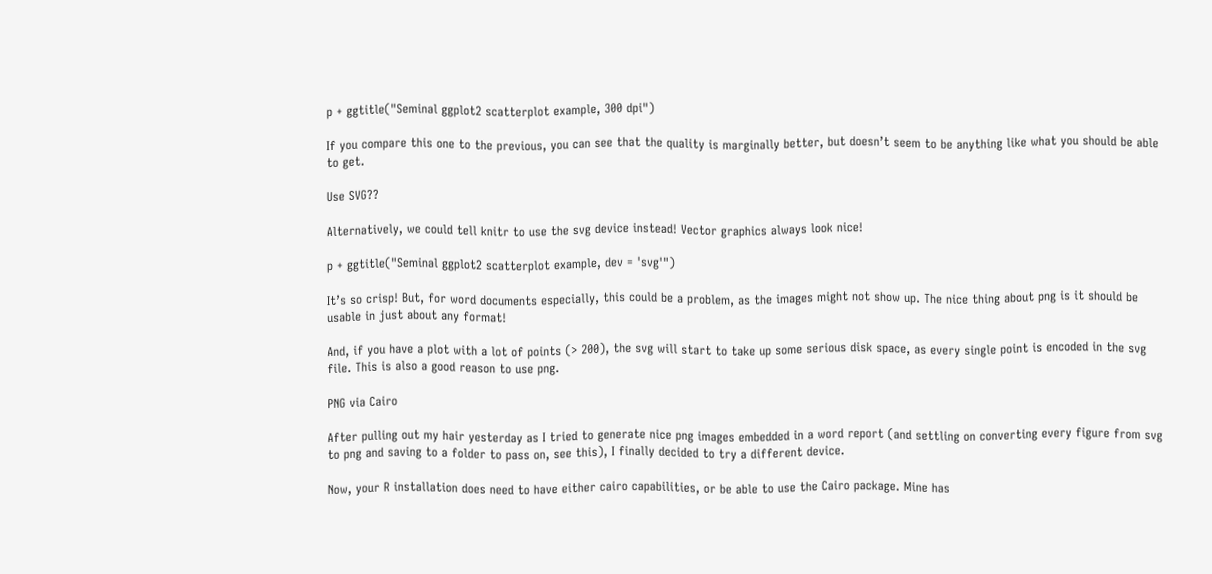p + ggtitle("Seminal ggplot2 scatterplot example, 300 dpi")

If you compare this one to the previous, you can see that the quality is marginally better, but doesn’t seem to be anything like what you should be able to get.

Use SVG??

Alternatively, we could tell knitr to use the svg device instead! Vector graphics always look nice!

p + ggtitle("Seminal ggplot2 scatterplot example, dev = 'svg'")

It’s so crisp! But, for word documents especially, this could be a problem, as the images might not show up. The nice thing about png is it should be usable in just about any format!

And, if you have a plot with a lot of points (> 200), the svg will start to take up some serious disk space, as every single point is encoded in the svg file. This is also a good reason to use png.

PNG via Cairo

After pulling out my hair yesterday as I tried to generate nice png images embedded in a word report (and settling on converting every figure from svg to png and saving to a folder to pass on, see this), I finally decided to try a different device.

Now, your R installation does need to have either cairo capabilities, or be able to use the Cairo package. Mine has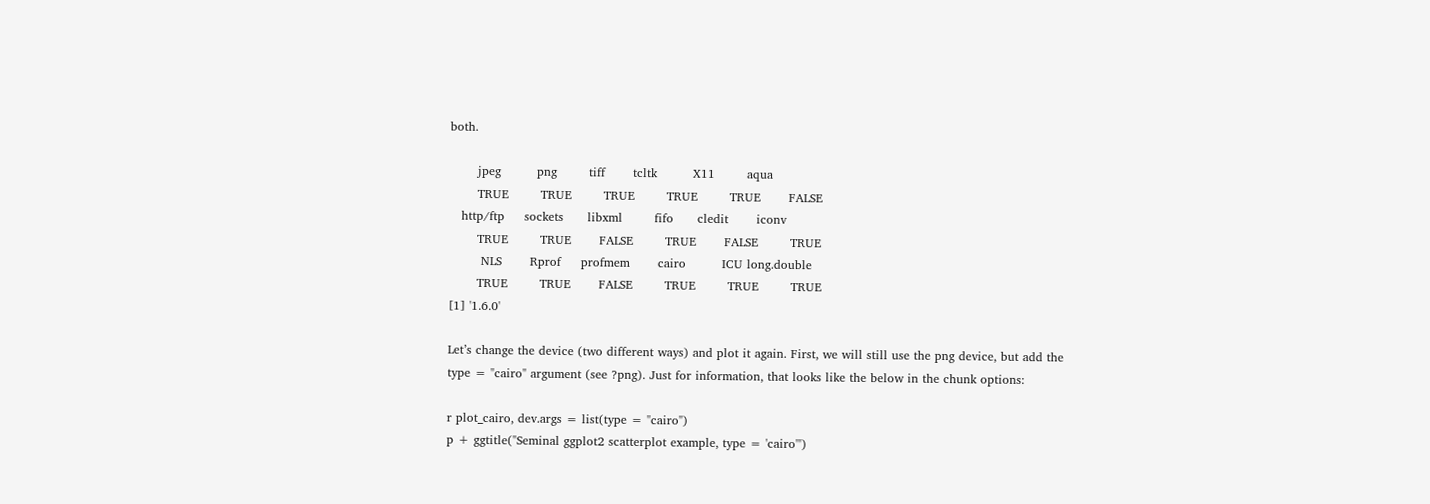both.

       jpeg         png        tiff       tcltk         X11        aqua
       TRUE        TRUE        TRUE        TRUE        TRUE       FALSE
   http/ftp     sockets      libxml        fifo      cledit       iconv
       TRUE        TRUE       FALSE        TRUE       FALSE        TRUE
        NLS       Rprof     profmem       cairo         ICU long.double
       TRUE        TRUE       FALSE        TRUE        TRUE        TRUE
[1] '1.6.0'

Let’s change the device (two different ways) and plot it again. First, we will still use the png device, but add the type = "cairo" argument (see ?png). Just for information, that looks like the below in the chunk options:

r plot_cairo, dev.args = list(type = "cairo")
p + ggtitle("Seminal ggplot2 scatterplot example, type = 'cairo'")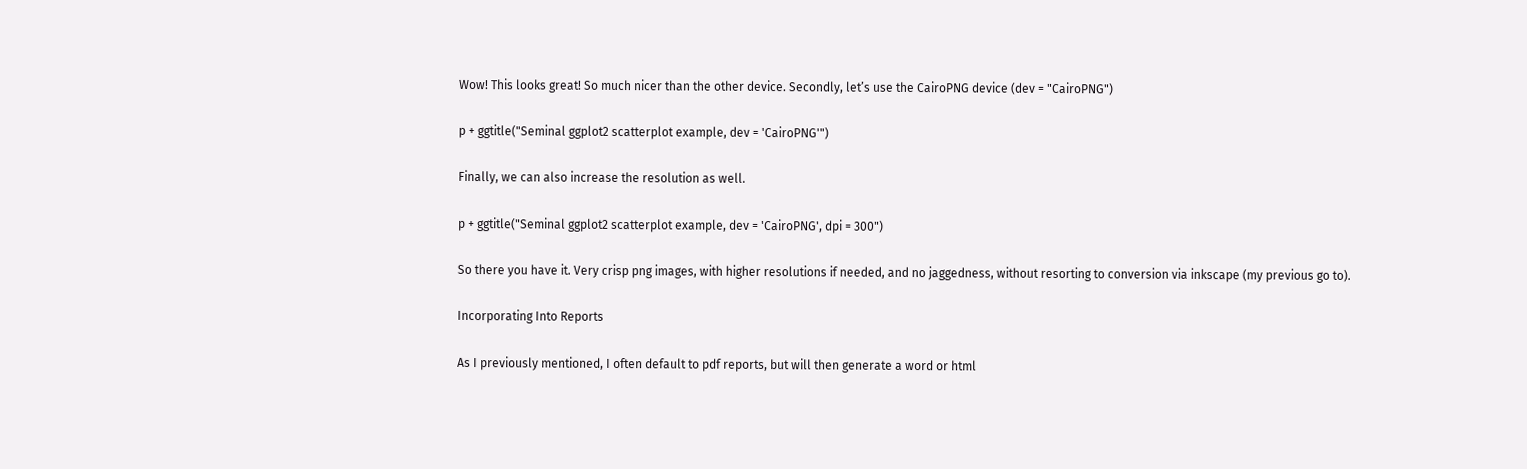Wow! This looks great! So much nicer than the other device. Secondly, let’s use the CairoPNG device (dev = "CairoPNG")

p + ggtitle("Seminal ggplot2 scatterplot example, dev = 'CairoPNG'")

Finally, we can also increase the resolution as well.

p + ggtitle("Seminal ggplot2 scatterplot example, dev = 'CairoPNG', dpi = 300")

So there you have it. Very crisp png images, with higher resolutions if needed, and no jaggedness, without resorting to conversion via inkscape (my previous go to).

Incorporating Into Reports

As I previously mentioned, I often default to pdf reports, but will then generate a word or html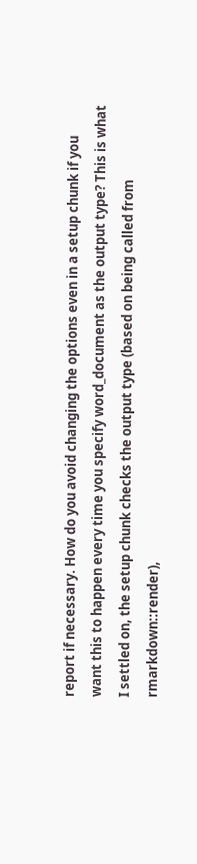report if necessary. How do you avoid changing the options even in a setup chunk if you want this to happen every time you specify word_document as the output type? This is what I settled on, the setup chunk checks the output type (based on being called from rmarkdown::render),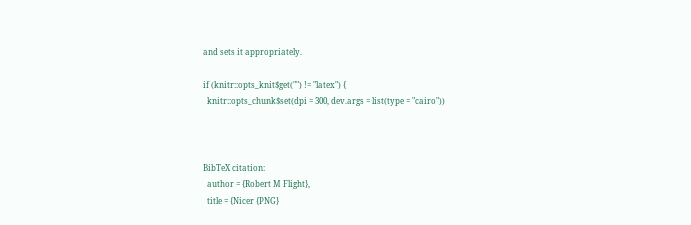and sets it appropriately.

if (knitr::opts_knit$get("") != "latex") {
  knitr::opts_chunk$set(dpi = 300, dev.args = list(type = "cairo"))



BibTeX citation:
  author = {Robert M Flight},
  title = {Nicer {PNG}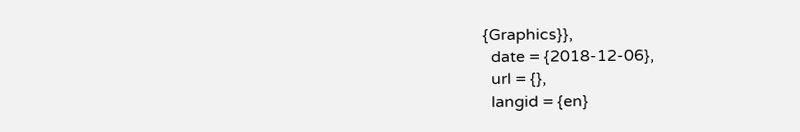{Graphics}},
  date = {2018-12-06},
  url = {},
  langid = {en}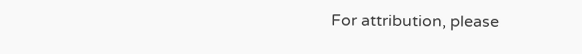For attribution, please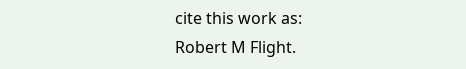cite this work as:
Robert M Flight.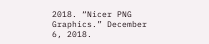2018. “Nicer PNG Graphics.” December 6, 2018.